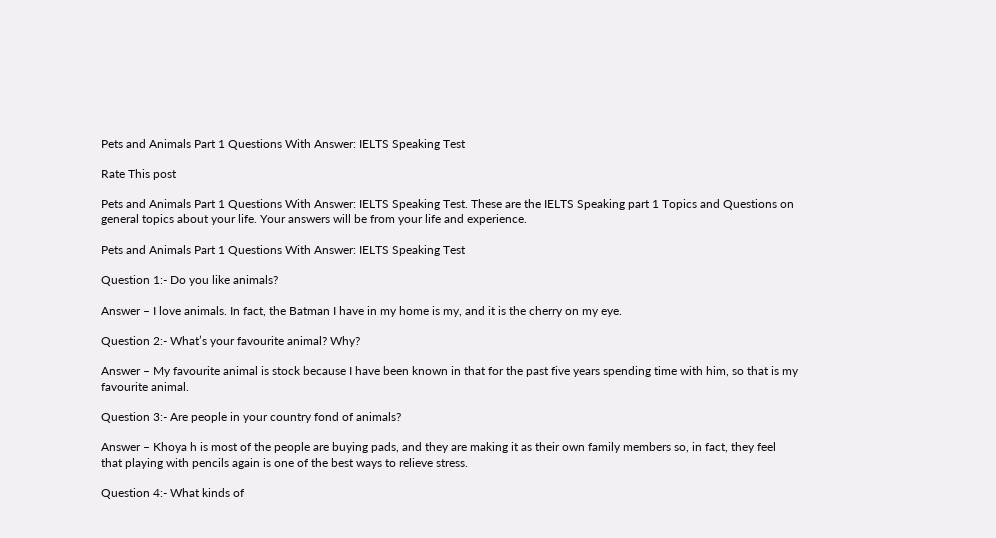Pets and Animals Part 1 Questions With Answer: IELTS Speaking Test

Rate This post

Pets and Animals Part 1 Questions With Answer: IELTS Speaking Test. These are the IELTS Speaking part 1 Topics and Questions on general topics about your life. Your answers will be from your life and experience.

Pets and Animals Part 1 Questions With Answer: IELTS Speaking Test

Question 1:- Do you like animals?

Answer – I love animals. In fact, the Batman I have in my home is my, and it is the cherry on my eye.

Question 2:- What’s your favourite animal? Why?

Answer – My favourite animal is stock because I have been known in that for the past five years spending time with him, so that is my favourite animal.

Question 3:- Are people in your country fond of animals?

Answer – Khoya h is most of the people are buying pads, and they are making it as their own family members so, in fact, they feel that playing with pencils again is one of the best ways to relieve stress.

Question 4:- What kinds of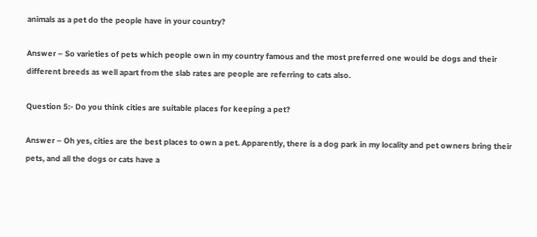animals as a pet do the people have in your country?

Answer – So varieties of pets which people own in my country famous and the most preferred one would be dogs and their different breeds as well apart from the slab rates are people are referring to cats also.

Question 5:- Do you think cities are suitable places for keeping a pet?

Answer – Oh yes, cities are the best places to own a pet. Apparently, there is a dog park in my locality and pet owners bring their pets, and all the dogs or cats have a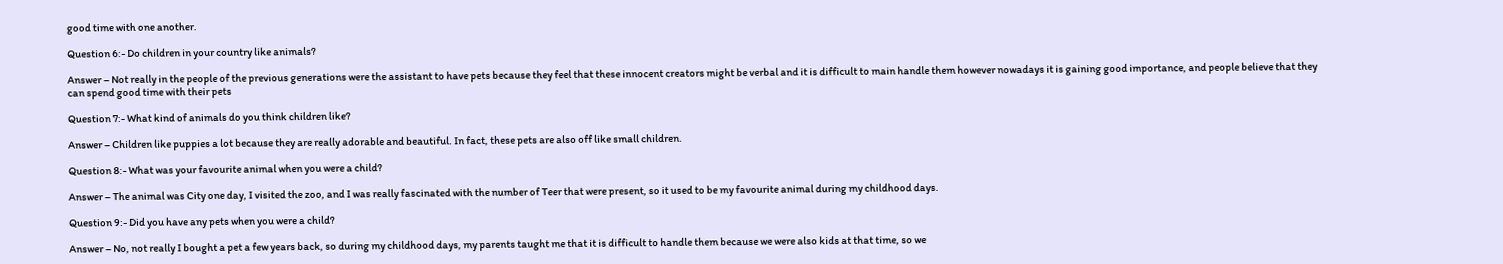good time with one another.

Question 6:- Do children in your country like animals?

Answer – Not really in the people of the previous generations were the assistant to have pets because they feel that these innocent creators might be verbal and it is difficult to main handle them however nowadays it is gaining good importance, and people believe that they can spend good time with their pets

Question 7:- What kind of animals do you think children like?

Answer – Children like puppies a lot because they are really adorable and beautiful. In fact, these pets are also off like small children.

Question 8:- What was your favourite animal when you were a child?

Answer – The animal was City one day, I visited the zoo, and I was really fascinated with the number of Teer that were present, so it used to be my favourite animal during my childhood days.

Question 9:- Did you have any pets when you were a child?

Answer – No, not really I bought a pet a few years back, so during my childhood days, my parents taught me that it is difficult to handle them because we were also kids at that time, so we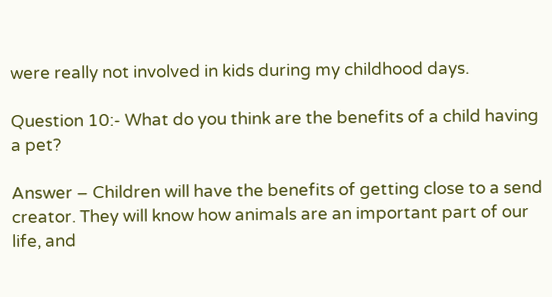were really not involved in kids during my childhood days.

Question 10:- What do you think are the benefits of a child having a pet?

Answer – Children will have the benefits of getting close to a send creator. They will know how animals are an important part of our life, and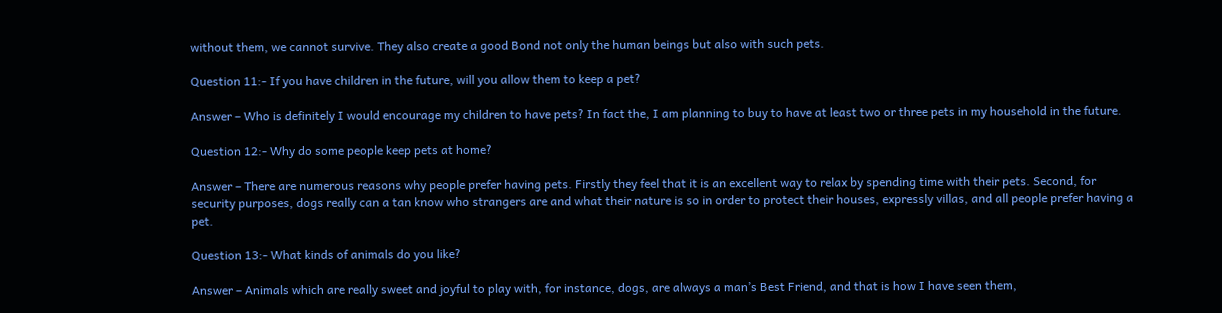without them, we cannot survive. They also create a good Bond not only the human beings but also with such pets.

Question 11:- If you have children in the future, will you allow them to keep a pet?

Answer – Who is definitely I would encourage my children to have pets? In fact the, I am planning to buy to have at least two or three pets in my household in the future.

Question 12:- Why do some people keep pets at home?

Answer – There are numerous reasons why people prefer having pets. Firstly they feel that it is an excellent way to relax by spending time with their pets. Second, for security purposes, dogs really can a tan know who strangers are and what their nature is so in order to protect their houses, expressly villas, and all people prefer having a pet.

Question 13:- What kinds of animals do you like?

Answer – Animals which are really sweet and joyful to play with, for instance, dogs, are always a man’s Best Friend, and that is how I have seen them,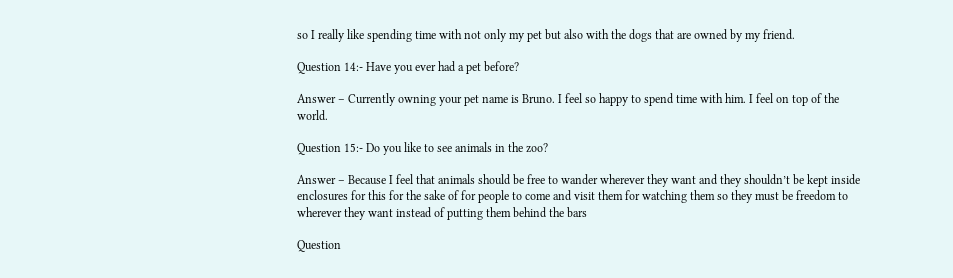so I really like spending time with not only my pet but also with the dogs that are owned by my friend.

Question 14:- Have you ever had a pet before?

Answer – Currently owning your pet name is Bruno. I feel so happy to spend time with him. I feel on top of the world.

Question 15:- Do you like to see animals in the zoo?

Answer – Because I feel that animals should be free to wander wherever they want and they shouldn’t be kept inside enclosures for this for the sake of for people to come and visit them for watching them so they must be freedom to wherever they want instead of putting them behind the bars

Question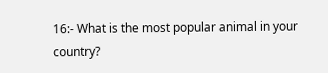16:- What is the most popular animal in your country?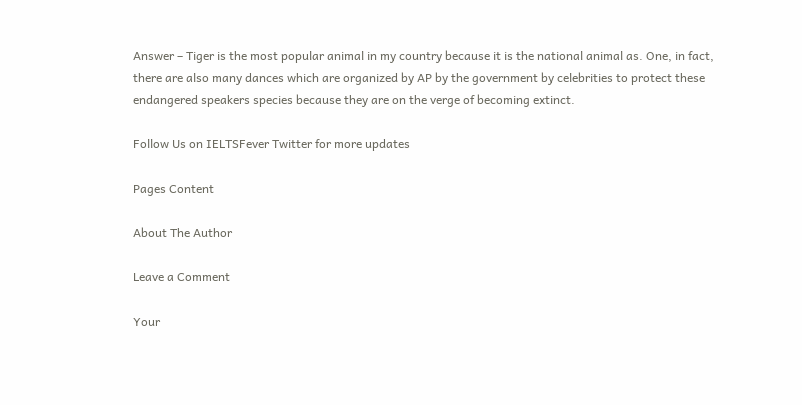Answer – Tiger is the most popular animal in my country because it is the national animal as. One, in fact, there are also many dances which are organized by AP by the government by celebrities to protect these endangered speakers species because they are on the verge of becoming extinct.

Follow Us on IELTSFever Twitter for more updates

Pages Content

About The Author

Leave a Comment

Your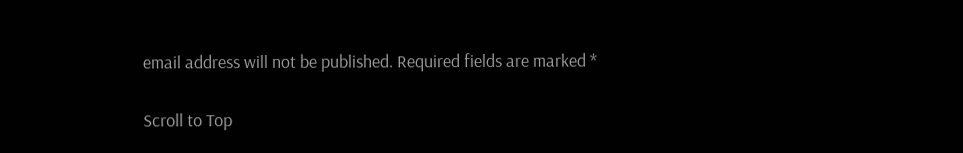email address will not be published. Required fields are marked *

Scroll to Top